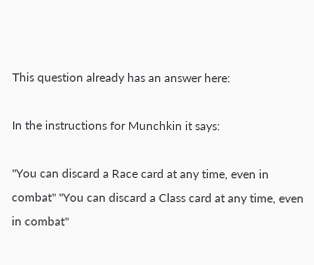This question already has an answer here:

In the instructions for Munchkin it says:

"You can discard a Race card at any time, even in combat" "You can discard a Class card at any time, even in combat"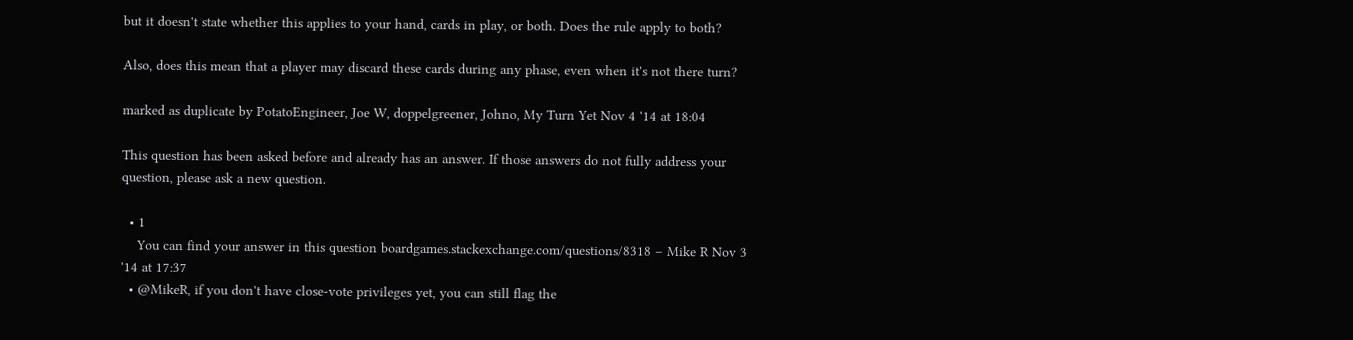but it doesn't state whether this applies to your hand, cards in play, or both. Does the rule apply to both?

Also, does this mean that a player may discard these cards during any phase, even when it's not there turn?

marked as duplicate by PotatoEngineer, Joe W, doppelgreener, Johno, My Turn Yet Nov 4 '14 at 18:04

This question has been asked before and already has an answer. If those answers do not fully address your question, please ask a new question.

  • 1
    You can find your answer in this question boardgames.stackexchange.com/questions/8318 – Mike R Nov 3 '14 at 17:37
  • @MikeR, if you don't have close-vote privileges yet, you can still flag the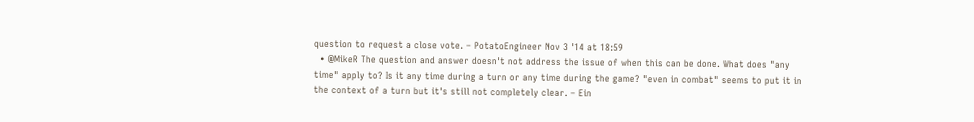question to request a close vote. – PotatoEngineer Nov 3 '14 at 18:59
  • @MikeR The question and answer doesn't not address the issue of when this can be done. What does "any time" apply to? Is it any time during a turn or any time during the game? "even in combat" seems to put it in the context of a turn but it's still not completely clear. – Ein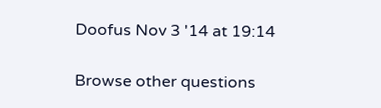Doofus Nov 3 '14 at 19:14

Browse other questions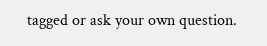tagged or ask your own question.